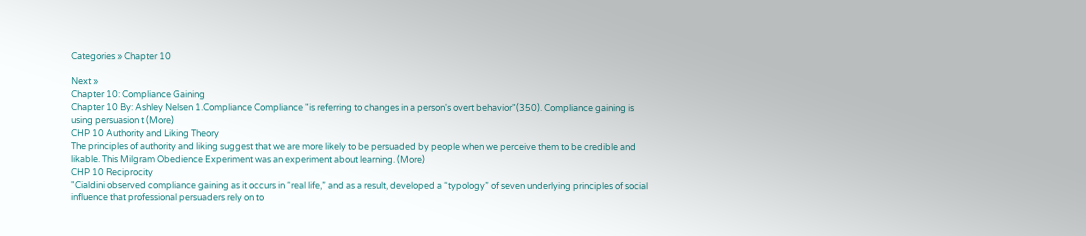Categories » Chapter 10

Next »
Chapter 10: Compliance Gaining
Chapter 10 By: Ashley Nelsen 1.Compliance Compliance "is referring to changes in a person's overt behavior"(350). Compliance gaining is using persuasion t (More)
CHP 10 Authority and Liking Theory
The principles of authority and liking suggest that we are more likely to be persuaded by people when we perceive them to be credible and likable. This Milgram Obedience Experiment was an experiment about learning. (More)
CHP 10 Reciprocity
"Cialdini observed compliance gaining as it occurs in “real life,” and as a result, developed a “typology” of seven underlying principles of social influence that professional persuaders rely on to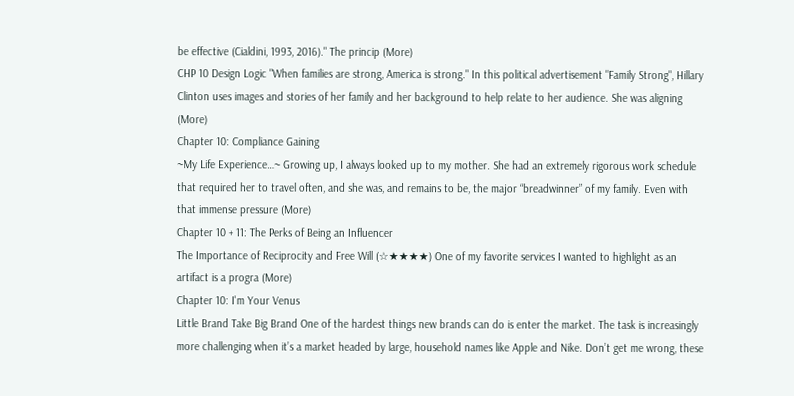be effective (Cialdini, 1993, 2016)." The princip (More)
CHP 10 Design Logic "When families are strong, America is strong." In this political advertisement "Family Strong", Hillary Clinton uses images and stories of her family and her background to help relate to her audience. She was aligning (More)
Chapter 10: Compliance Gaining
~My Life Experience…~ Growing up, I always looked up to my mother. She had an extremely rigorous work schedule that required her to travel often, and she was, and remains to be, the major “breadwinner” of my family. Even with that immense pressure (More)
Chapter 10 + 11: The Perks of Being an Influencer
The Importance of Reciprocity and Free Will (☆★★★★) One of my favorite services I wanted to highlight as an artifact is a progra (More)
Chapter 10: I'm Your Venus
Little Brand Take Big Brand One of the hardest things new brands can do is enter the market. The task is increasingly more challenging when it’s a market headed by large, household names like Apple and Nike. Don’t get me wrong, these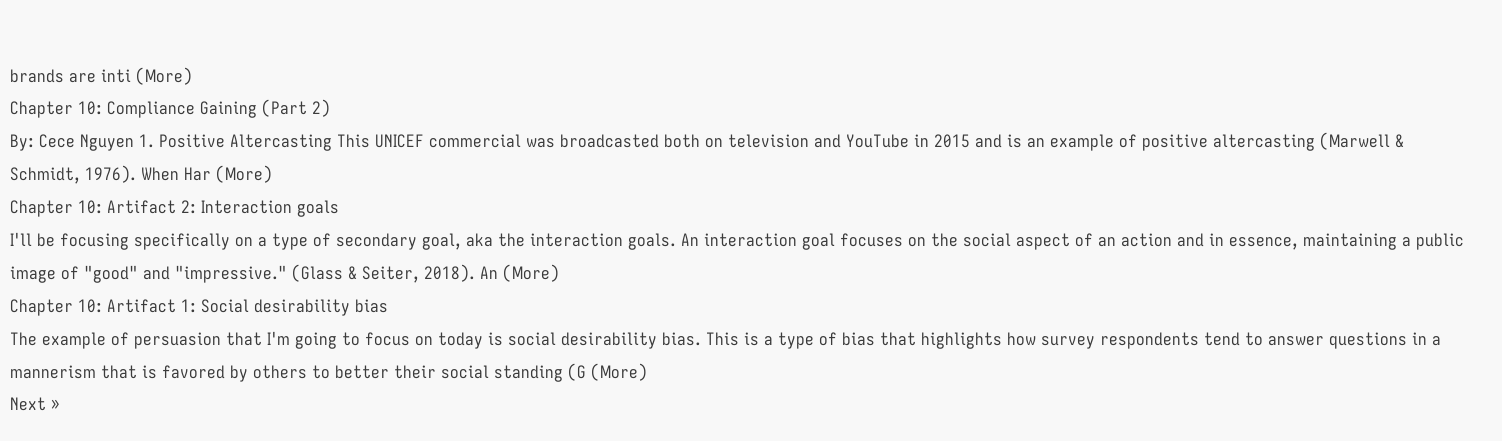brands are inti (More)
Chapter 10: Compliance Gaining (Part 2)
By: Cece Nguyen 1. Positive Altercasting This UNICEF commercial was broadcasted both on television and YouTube in 2015 and is an example of positive altercasting (Marwell & Schmidt, 1976). When Har (More)
Chapter 10: Artifact 2: Interaction goals
I'll be focusing specifically on a type of secondary goal, aka the interaction goals. An interaction goal focuses on the social aspect of an action and in essence, maintaining a public image of "good" and "impressive." (Glass & Seiter, 2018). An (More)
Chapter 10: Artifact 1: Social desirability bias
The example of persuasion that I'm going to focus on today is social desirability bias. This is a type of bias that highlights how survey respondents tend to answer questions in a mannerism that is favored by others to better their social standing (G (More)
Next »